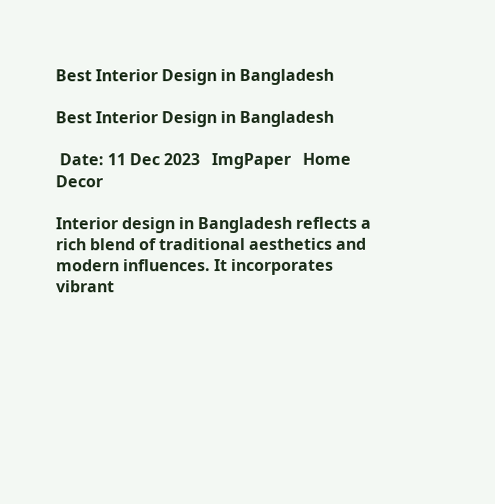Best Interior Design in Bangladesh

Best Interior Design in Bangladesh

 Date: 11 Dec 2023   ImgPaper   Home Decor

Interior design in Bangladesh reflects a rich blend of traditional aesthetics and modern influences. It incorporates vibrant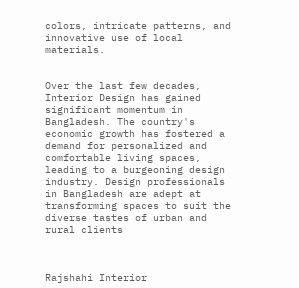colors, intricate patterns, and innovative use of local materials.


Over the last few decades, Interior Design has gained significant momentum in Bangladesh. The country's economic growth has fostered a demand for personalized and comfortable living spaces, leading to a burgeoning design industry. Design professionals in Bangladesh are adept at transforming spaces to suit the diverse tastes of urban and rural clients



Rajshahi Interior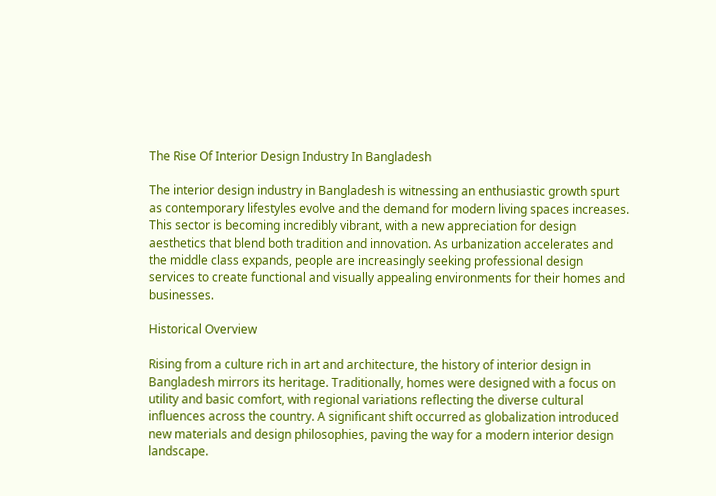The Rise Of Interior Design Industry In Bangladesh

The interior design industry in Bangladesh is witnessing an enthusiastic growth spurt as contemporary lifestyles evolve and the demand for modern living spaces increases. This sector is becoming incredibly vibrant, with a new appreciation for design aesthetics that blend both tradition and innovation. As urbanization accelerates and the middle class expands, people are increasingly seeking professional design services to create functional and visually appealing environments for their homes and businesses.

Historical Overview

Rising from a culture rich in art and architecture, the history of interior design in Bangladesh mirrors its heritage. Traditionally, homes were designed with a focus on utility and basic comfort, with regional variations reflecting the diverse cultural influences across the country. A significant shift occurred as globalization introduced new materials and design philosophies, paving the way for a modern interior design landscape.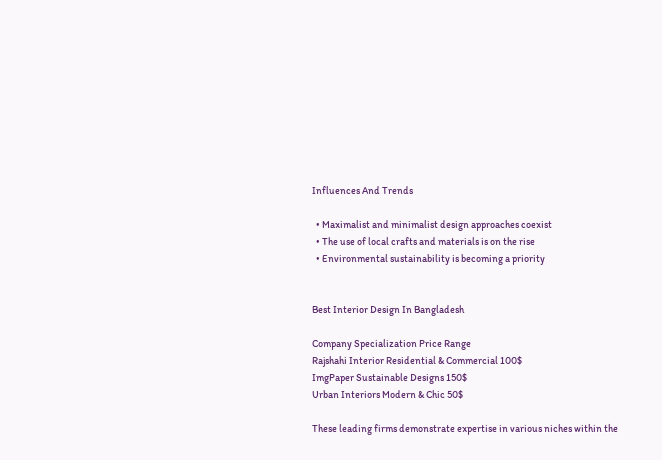Influences And Trends

  • Maximalist and minimalist design approaches coexist
  • The use of local crafts and materials is on the rise
  • Environmental sustainability is becoming a priority


Best Interior Design In Bangladesh

Company Specialization Price Range
Rajshahi Interior Residential & Commercial 100$
ImgPaper Sustainable Designs 150$
Urban Interiors Modern & Chic 50$

These leading firms demonstrate expertise in various niches within the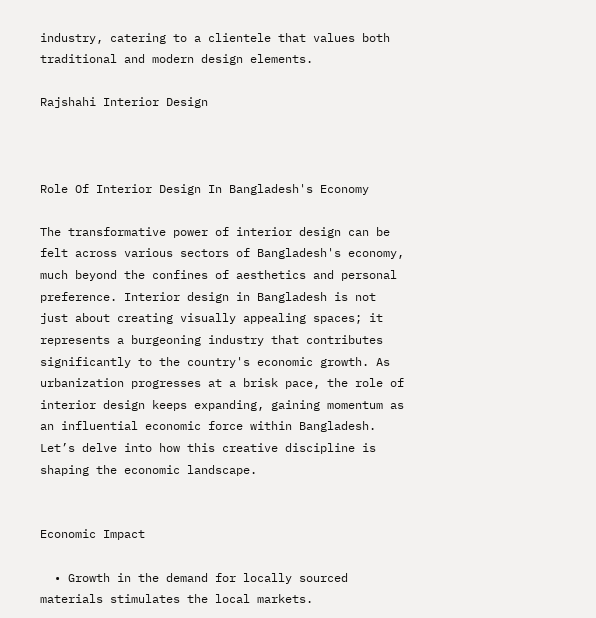industry, catering to a clientele that values both traditional and modern design elements.

Rajshahi Interior Design



Role Of Interior Design In Bangladesh's Economy

The transformative power of interior design can be felt across various sectors of Bangladesh's economy, much beyond the confines of aesthetics and personal preference. Interior design in Bangladesh is not just about creating visually appealing spaces; it represents a burgeoning industry that contributes significantly to the country's economic growth. As urbanization progresses at a brisk pace, the role of interior design keeps expanding, gaining momentum as an influential economic force within Bangladesh. Let’s delve into how this creative discipline is shaping the economic landscape.


Economic Impact

  • Growth in the demand for locally sourced materials stimulates the local markets.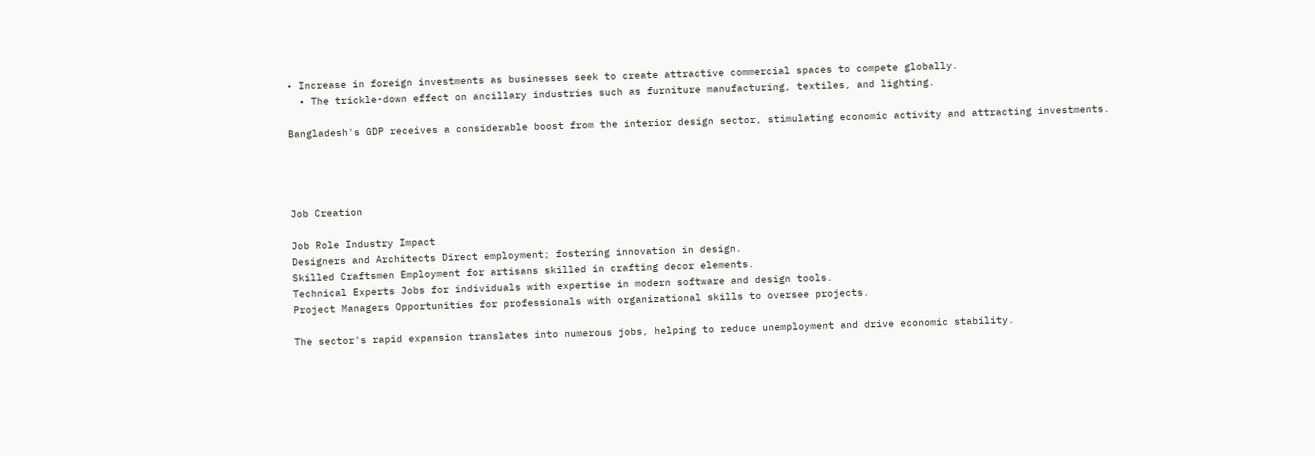• Increase in foreign investments as businesses seek to create attractive commercial spaces to compete globally.
  • The trickle-down effect on ancillary industries such as furniture manufacturing, textiles, and lighting.

Bangladesh's GDP receives a considerable boost from the interior design sector, stimulating economic activity and attracting investments.




Job Creation

Job Role Industry Impact
Designers and Architects Direct employment; fostering innovation in design.
Skilled Craftsmen Employment for artisans skilled in crafting decor elements.
Technical Experts Jobs for individuals with expertise in modern software and design tools.
Project Managers Opportunities for professionals with organizational skills to oversee projects.

The sector's rapid expansion translates into numerous jobs, helping to reduce unemployment and drive economic stability.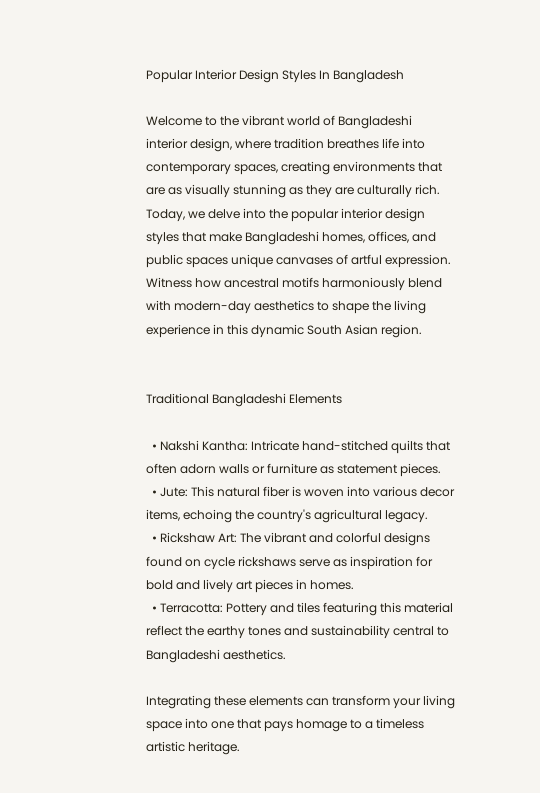Popular Interior Design Styles In Bangladesh

Welcome to the vibrant world of Bangladeshi interior design, where tradition breathes life into contemporary spaces, creating environments that are as visually stunning as they are culturally rich. Today, we delve into the popular interior design styles that make Bangladeshi homes, offices, and public spaces unique canvases of artful expression. Witness how ancestral motifs harmoniously blend with modern-day aesthetics to shape the living experience in this dynamic South Asian region.


Traditional Bangladeshi Elements

  • Nakshi Kantha: Intricate hand-stitched quilts that often adorn walls or furniture as statement pieces.
  • Jute: This natural fiber is woven into various decor items, echoing the country's agricultural legacy.
  • Rickshaw Art: The vibrant and colorful designs found on cycle rickshaws serve as inspiration for bold and lively art pieces in homes.
  • Terracotta: Pottery and tiles featuring this material reflect the earthy tones and sustainability central to Bangladeshi aesthetics.

Integrating these elements can transform your living space into one that pays homage to a timeless artistic heritage.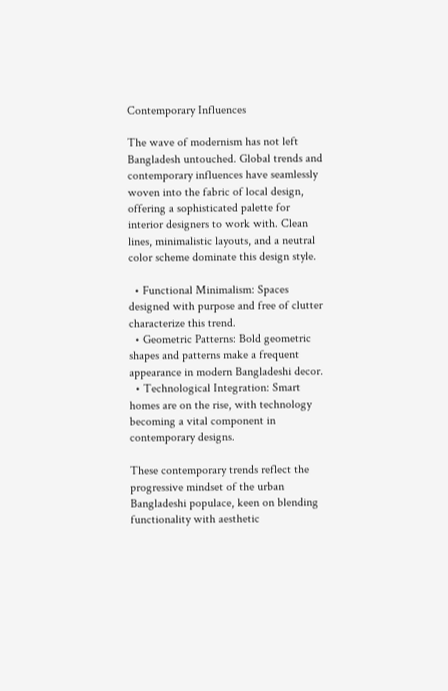Contemporary Influences

The wave of modernism has not left Bangladesh untouched. Global trends and contemporary influences have seamlessly woven into the fabric of local design, offering a sophisticated palette for interior designers to work with. Clean lines, minimalistic layouts, and a neutral color scheme dominate this design style.

  • Functional Minimalism: Spaces designed with purpose and free of clutter characterize this trend.
  • Geometric Patterns: Bold geometric shapes and patterns make a frequent appearance in modern Bangladeshi decor.
  • Technological Integration: Smart homes are on the rise, with technology becoming a vital component in contemporary designs.

These contemporary trends reflect the progressive mindset of the urban Bangladeshi populace, keen on blending functionality with aesthetic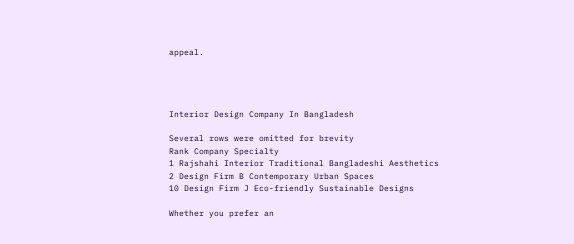appeal.




Interior Design Company In Bangladesh

Several rows were omitted for brevity
Rank Company Specialty
1 Rajshahi Interior Traditional Bangladeshi Aesthetics
2 Design Firm B Contemporary Urban Spaces
10 Design Firm J Eco-friendly Sustainable Designs

Whether you prefer an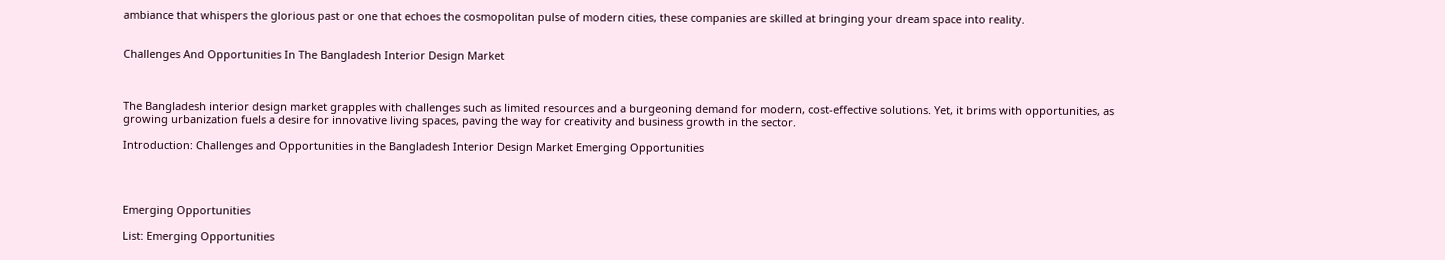ambiance that whispers the glorious past or one that echoes the cosmopolitan pulse of modern cities, these companies are skilled at bringing your dream space into reality.


Challenges And Opportunities In The Bangladesh Interior Design Market



The Bangladesh interior design market grapples with challenges such as limited resources and a burgeoning demand for modern, cost-effective solutions. Yet, it brims with opportunities, as growing urbanization fuels a desire for innovative living spaces, paving the way for creativity and business growth in the sector.

Introduction: Challenges and Opportunities in the Bangladesh Interior Design Market Emerging Opportunities




Emerging Opportunities

List: Emerging Opportunities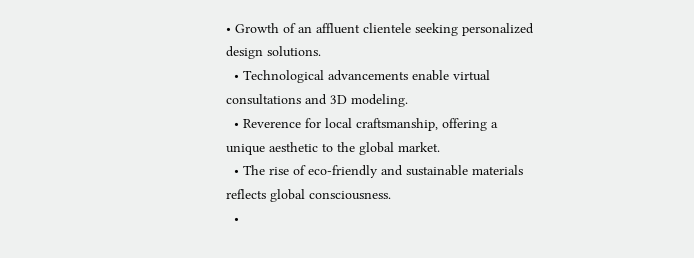• Growth of an affluent clientele seeking personalized design solutions.
  • Technological advancements enable virtual consultations and 3D modeling.
  • Reverence for local craftsmanship, offering a unique aesthetic to the global market.
  • The rise of eco-friendly and sustainable materials reflects global consciousness.
  •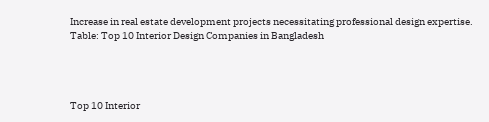Increase in real estate development projects necessitating professional design expertise.
Table: Top 10 Interior Design Companies in Bangladesh




Top 10 Interior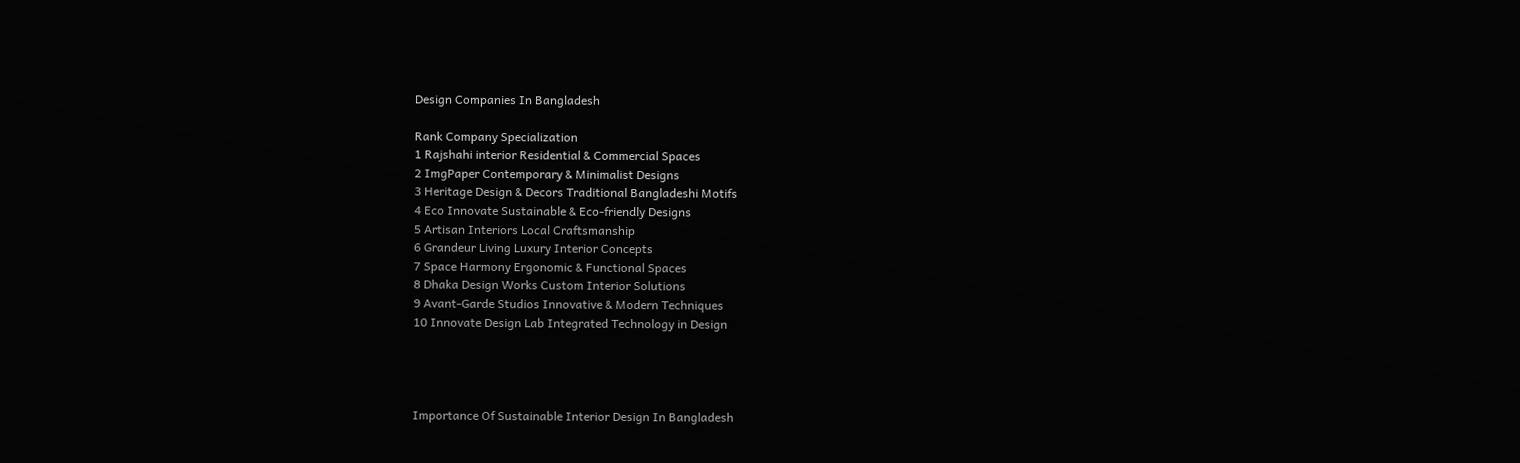Design Companies In Bangladesh

Rank Company Specialization
1 Rajshahi interior Residential & Commercial Spaces
2 ImgPaper Contemporary & Minimalist Designs
3 Heritage Design & Decors Traditional Bangladeshi Motifs
4 Eco Innovate Sustainable & Eco-friendly Designs
5 Artisan Interiors Local Craftsmanship
6 Grandeur Living Luxury Interior Concepts
7 Space Harmony Ergonomic & Functional Spaces
8 Dhaka Design Works Custom Interior Solutions
9 Avant-Garde Studios Innovative & Modern Techniques
10 Innovate Design Lab Integrated Technology in Design




Importance Of Sustainable Interior Design In Bangladesh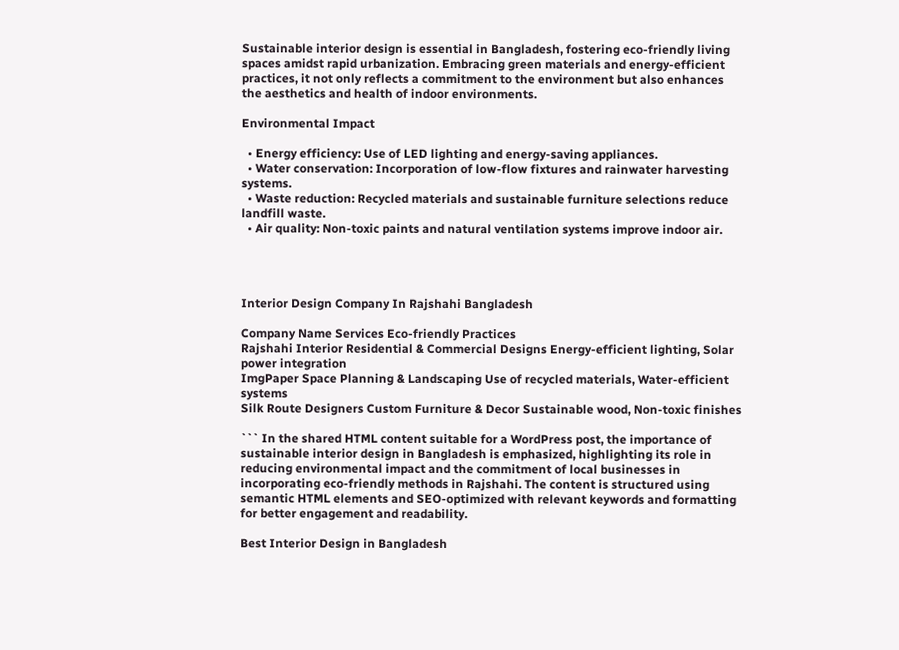Sustainable interior design is essential in Bangladesh, fostering eco-friendly living spaces amidst rapid urbanization. Embracing green materials and energy-efficient practices, it not only reflects a commitment to the environment but also enhances the aesthetics and health of indoor environments.

Environmental Impact

  • Energy efficiency: Use of LED lighting and energy-saving appliances.
  • Water conservation: Incorporation of low-flow fixtures and rainwater harvesting systems.
  • Waste reduction: Recycled materials and sustainable furniture selections reduce landfill waste.
  • Air quality: Non-toxic paints and natural ventilation systems improve indoor air.




Interior Design Company In Rajshahi Bangladesh

Company Name Services Eco-friendly Practices
Rajshahi Interior Residential & Commercial Designs Energy-efficient lighting, Solar power integration
ImgPaper Space Planning & Landscaping Use of recycled materials, Water-efficient systems
Silk Route Designers Custom Furniture & Decor Sustainable wood, Non-toxic finishes

``` In the shared HTML content suitable for a WordPress post, the importance of sustainable interior design in Bangladesh is emphasized, highlighting its role in reducing environmental impact and the commitment of local businesses in incorporating eco-friendly methods in Rajshahi. The content is structured using semantic HTML elements and SEO-optimized with relevant keywords and formatting for better engagement and readability.

Best Interior Design in Bangladesh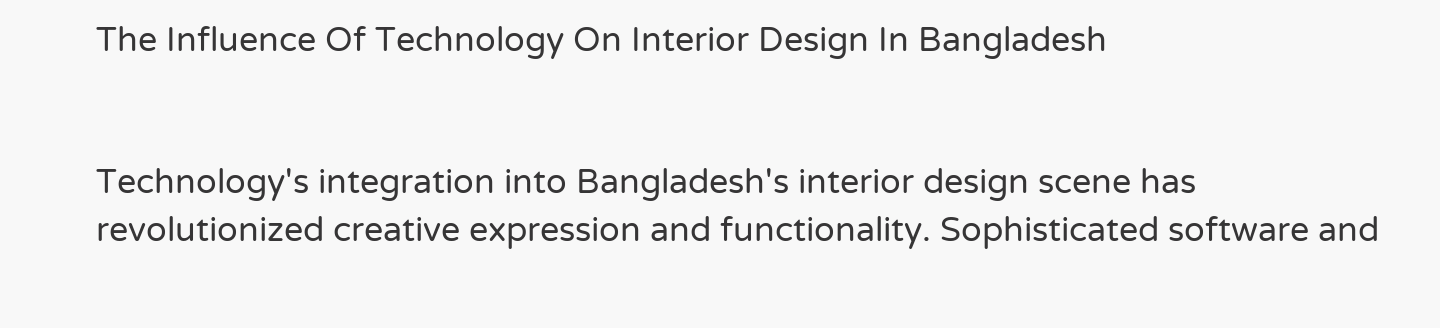The Influence Of Technology On Interior Design In Bangladesh


Technology's integration into Bangladesh's interior design scene has revolutionized creative expression and functionality. Sophisticated software and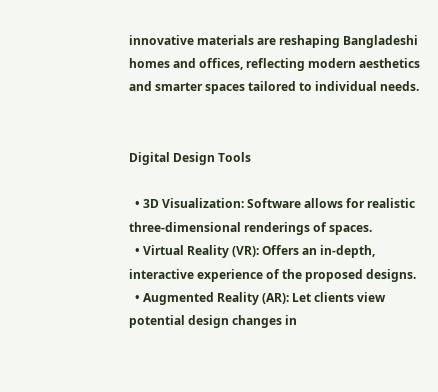innovative materials are reshaping Bangladeshi homes and offices, reflecting modern aesthetics and smarter spaces tailored to individual needs.


Digital Design Tools

  • 3D Visualization: Software allows for realistic three-dimensional renderings of spaces.
  • Virtual Reality (VR): Offers an in-depth, interactive experience of the proposed designs.
  • Augmented Reality (AR): Let clients view potential design changes in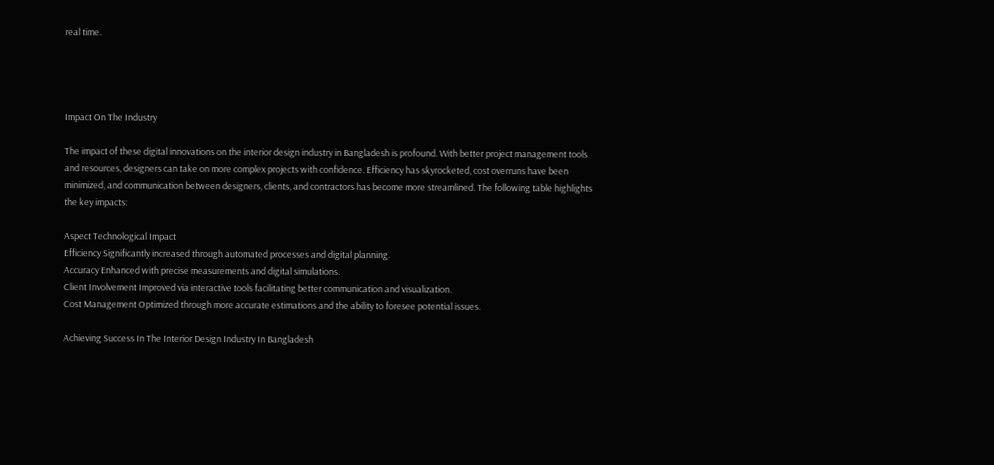real time.




Impact On The Industry

The impact of these digital innovations on the interior design industry in Bangladesh is profound. With better project management tools and resources, designers can take on more complex projects with confidence. Efficiency has skyrocketed, cost overruns have been minimized, and communication between designers, clients, and contractors has become more streamlined. The following table highlights the key impacts:

Aspect Technological Impact
Efficiency Significantly increased through automated processes and digital planning.
Accuracy Enhanced with precise measurements and digital simulations.
Client Involvement Improved via interactive tools facilitating better communication and visualization.
Cost Management Optimized through more accurate estimations and the ability to foresee potential issues.

Achieving Success In The Interior Design Industry In Bangladesh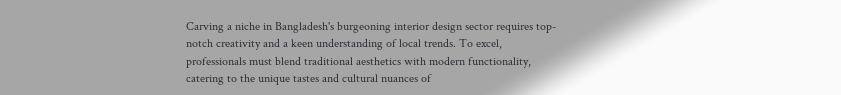Carving a niche in Bangladesh's burgeoning interior design sector requires top-notch creativity and a keen understanding of local trends. To excel, professionals must blend traditional aesthetics with modern functionality, catering to the unique tastes and cultural nuances of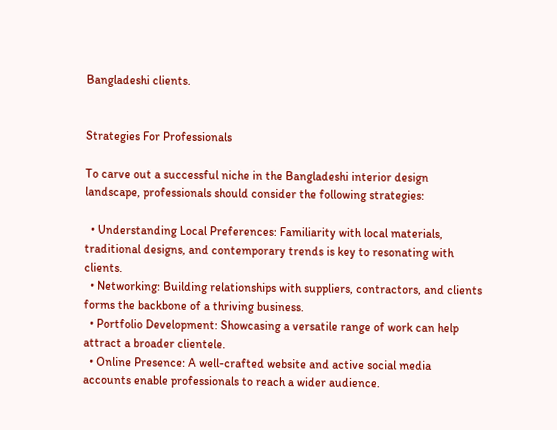Bangladeshi clients.


Strategies For Professionals

To carve out a successful niche in the Bangladeshi interior design landscape, professionals should consider the following strategies:

  • Understanding Local Preferences: Familiarity with local materials, traditional designs, and contemporary trends is key to resonating with clients.
  • Networking: Building relationships with suppliers, contractors, and clients forms the backbone of a thriving business.
  • Portfolio Development: Showcasing a versatile range of work can help attract a broader clientele.
  • Online Presence: A well-crafted website and active social media accounts enable professionals to reach a wider audience.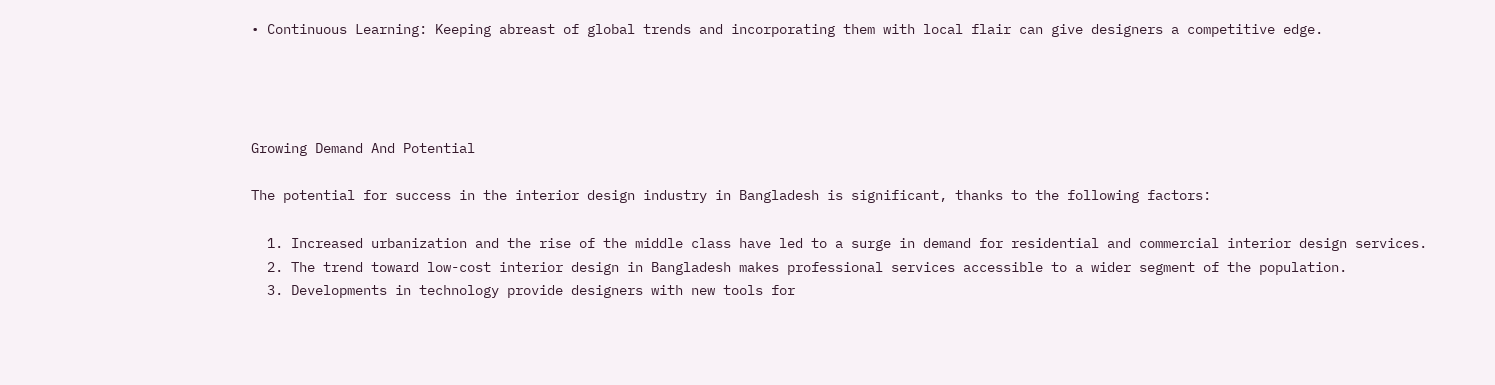• Continuous Learning: Keeping abreast of global trends and incorporating them with local flair can give designers a competitive edge.




Growing Demand And Potential

The potential for success in the interior design industry in Bangladesh is significant, thanks to the following factors:

  1. Increased urbanization and the rise of the middle class have led to a surge in demand for residential and commercial interior design services.
  2. The trend toward low-cost interior design in Bangladesh makes professional services accessible to a wider segment of the population.
  3. Developments in technology provide designers with new tools for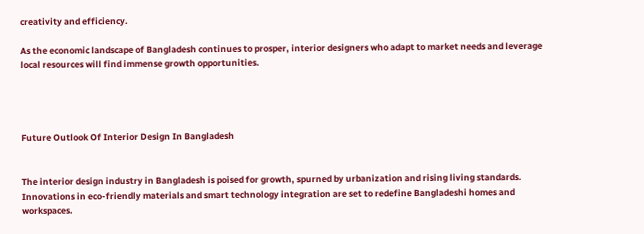creativity and efficiency.

As the economic landscape of Bangladesh continues to prosper, interior designers who adapt to market needs and leverage local resources will find immense growth opportunities.




Future Outlook Of Interior Design In Bangladesh


The interior design industry in Bangladesh is poised for growth, spurned by urbanization and rising living standards. Innovations in eco-friendly materials and smart technology integration are set to redefine Bangladeshi homes and workspaces.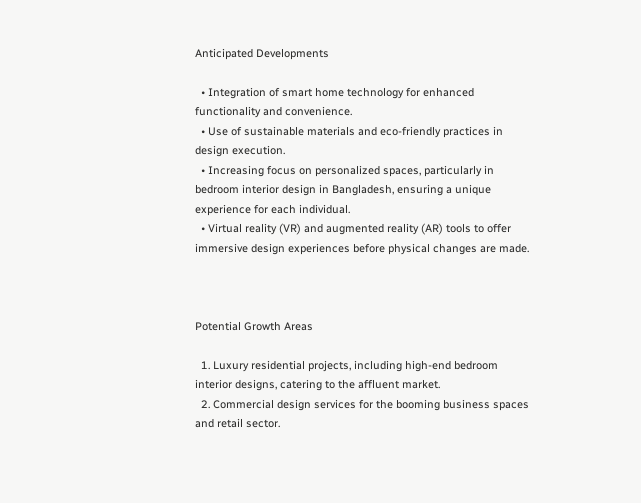Anticipated Developments

  • Integration of smart home technology for enhanced functionality and convenience.
  • Use of sustainable materials and eco-friendly practices in design execution.
  • Increasing focus on personalized spaces, particularly in bedroom interior design in Bangladesh, ensuring a unique experience for each individual.
  • Virtual reality (VR) and augmented reality (AR) tools to offer immersive design experiences before physical changes are made.



Potential Growth Areas

  1. Luxury residential projects, including high-end bedroom interior designs, catering to the affluent market.
  2. Commercial design services for the booming business spaces and retail sector.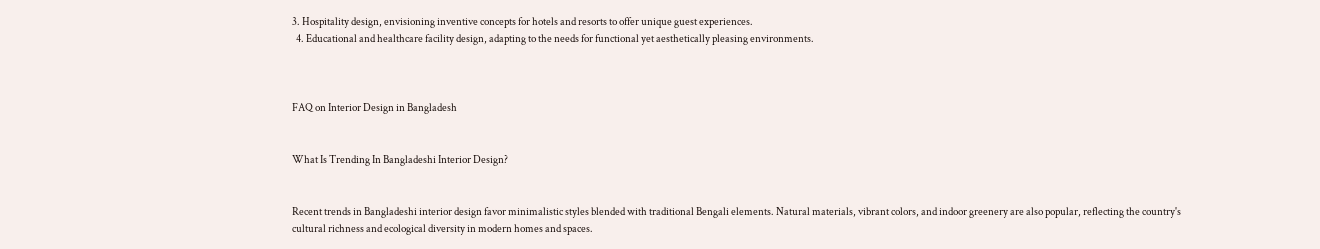3. Hospitality design, envisioning inventive concepts for hotels and resorts to offer unique guest experiences.
  4. Educational and healthcare facility design, adapting to the needs for functional yet aesthetically pleasing environments.



FAQ on Interior Design in Bangladesh


What Is Trending In Bangladeshi Interior Design?


Recent trends in Bangladeshi interior design favor minimalistic styles blended with traditional Bengali elements. Natural materials, vibrant colors, and indoor greenery are also popular, reflecting the country's cultural richness and ecological diversity in modern homes and spaces.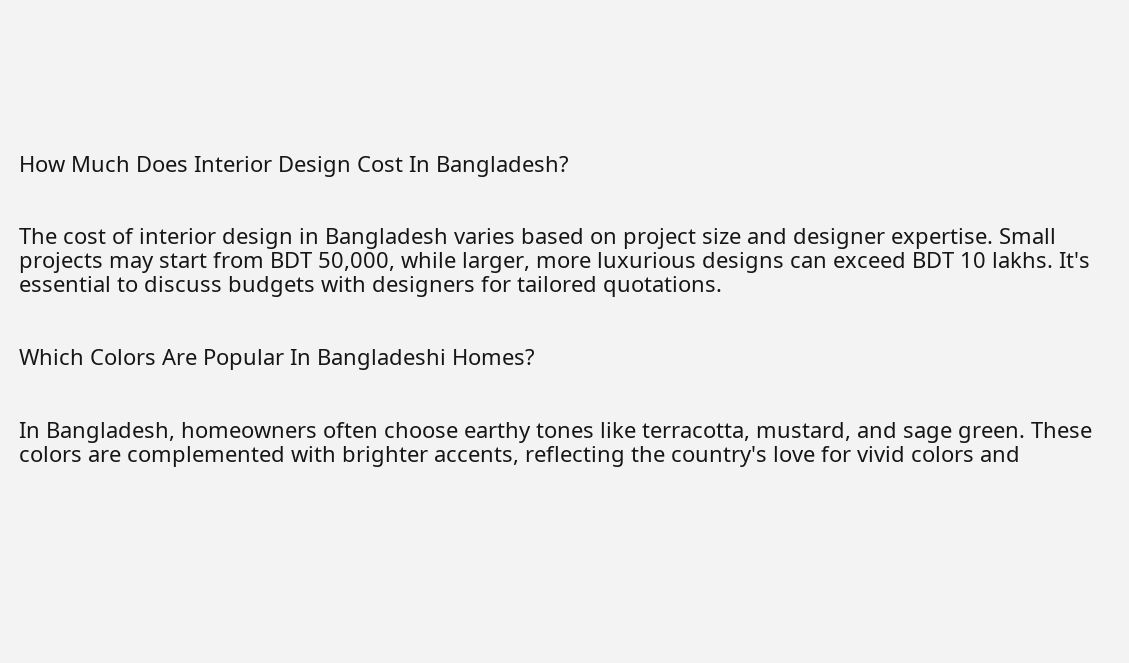How Much Does Interior Design Cost In Bangladesh?


The cost of interior design in Bangladesh varies based on project size and designer expertise. Small projects may start from BDT 50,000, while larger, more luxurious designs can exceed BDT 10 lakhs. It's essential to discuss budgets with designers for tailored quotations.


Which Colors Are Popular In Bangladeshi Homes?


In Bangladesh, homeowners often choose earthy tones like terracotta, mustard, and sage green. These colors are complemented with brighter accents, reflecting the country's love for vivid colors and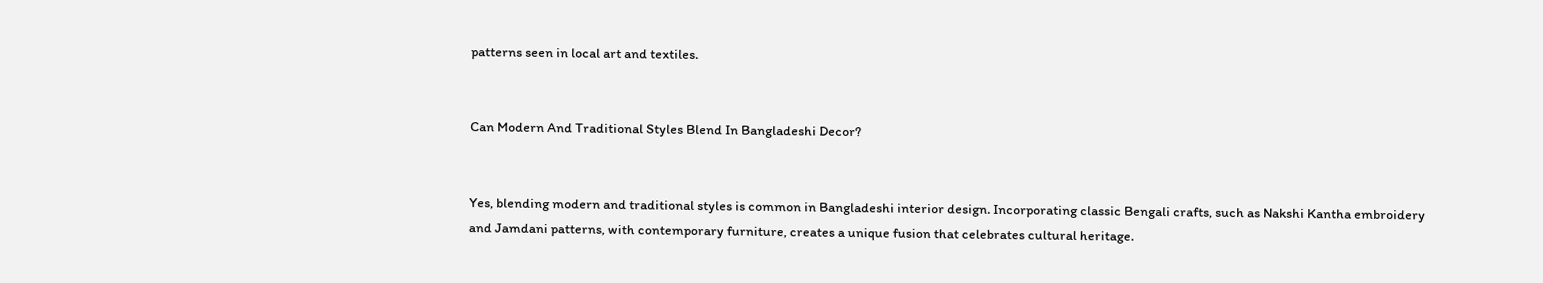patterns seen in local art and textiles.


Can Modern And Traditional Styles Blend In Bangladeshi Decor?


Yes, blending modern and traditional styles is common in Bangladeshi interior design. Incorporating classic Bengali crafts, such as Nakshi Kantha embroidery and Jamdani patterns, with contemporary furniture, creates a unique fusion that celebrates cultural heritage.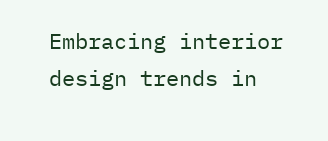Embracing interior design trends in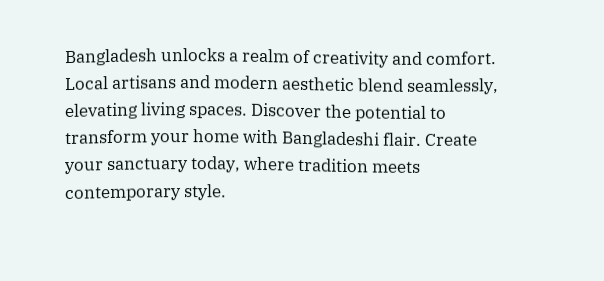Bangladesh unlocks a realm of creativity and comfort. Local artisans and modern aesthetic blend seamlessly, elevating living spaces. Discover the potential to transform your home with Bangladeshi flair. Create your sanctuary today, where tradition meets contemporary style.